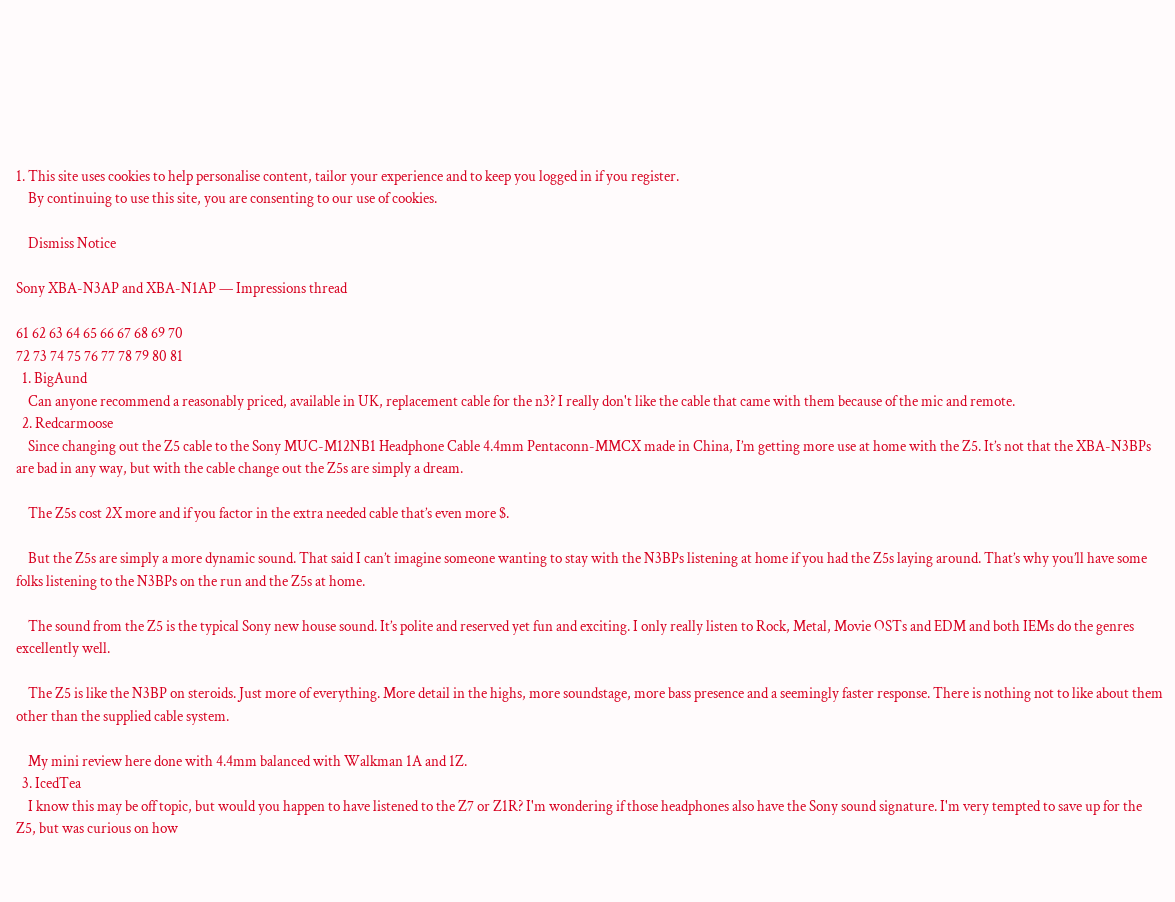1. This site uses cookies to help personalise content, tailor your experience and to keep you logged in if you register.
    By continuing to use this site, you are consenting to our use of cookies.

    Dismiss Notice

Sony XBA-N3AP and XBA-N1AP — Impressions thread

61 62 63 64 65 66 67 68 69 70
72 73 74 75 76 77 78 79 80 81
  1. BigAund
    Can anyone recommend a reasonably priced, available in UK, replacement cable for the n3? I really don't like the cable that came with them because of the mic and remote.
  2. Redcarmoose
    Since changing out the Z5 cable to the Sony MUC-M12NB1 Headphone Cable 4.4mm Pentaconn-MMCX made in China, I’m getting more use at home with the Z5. It’s not that the XBA-N3BPs are bad in any way, but with the cable change out the Z5s are simply a dream.

    The Z5s cost 2X more and if you factor in the extra needed cable that’s even more $.

    But the Z5s are simply a more dynamic sound. That said I can’t imagine someone wanting to stay with the N3BPs listening at home if you had the Z5s laying around. That’s why you’ll have some folks listening to the N3BPs on the run and the Z5s at home.

    The sound from the Z5 is the typical Sony new house sound. It’s polite and reserved yet fun and exciting. I only really listen to Rock, Metal, Movie OSTs and EDM and both IEMs do the genres excellently well.

    The Z5 is like the N3BP on steroids. Just more of everything. More detail in the highs, more soundstage, more bass presence and a seemingly faster response. There is nothing not to like about them other than the supplied cable system.

    My mini review here done with 4.4mm balanced with Walkman 1A and 1Z.
  3. IcedTea
    I know this may be off topic, but would you happen to have listened to the Z7 or Z1R? I'm wondering if those headphones also have the Sony sound signature. I'm very tempted to save up for the Z5, but was curious on how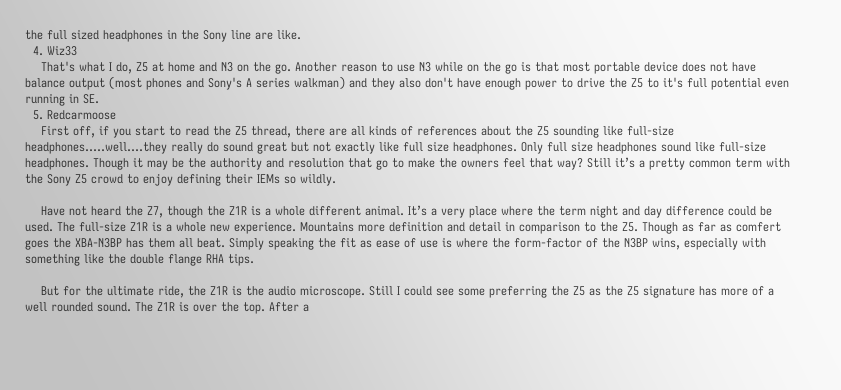the full sized headphones in the Sony line are like.
  4. Wiz33
    That's what I do, Z5 at home and N3 on the go. Another reason to use N3 while on the go is that most portable device does not have balance output (most phones and Sony's A series walkman) and they also don't have enough power to drive the Z5 to it's full potential even running in SE.
  5. Redcarmoose
    First off, if you start to read the Z5 thread, there are all kinds of references about the Z5 sounding like full-size headphones.....well....they really do sound great but not exactly like full size headphones. Only full size headphones sound like full-size headphones. Though it may be the authority and resolution that go to make the owners feel that way? Still it’s a pretty common term with the Sony Z5 crowd to enjoy defining their IEMs so wildly.

    Have not heard the Z7, though the Z1R is a whole different animal. It’s a very place where the term night and day difference could be used. The full-size Z1R is a whole new experience. Mountains more definition and detail in comparison to the Z5. Though as far as comfert goes the XBA-N3BP has them all beat. Simply speaking the fit as ease of use is where the form-factor of the N3BP wins, especially with something like the double flange RHA tips.

    But for the ultimate ride, the Z1R is the audio microscope. Still I could see some preferring the Z5 as the Z5 signature has more of a well rounded sound. The Z1R is over the top. After a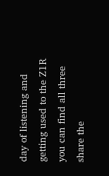day of listening and getting used to the Z1R you can find all three share the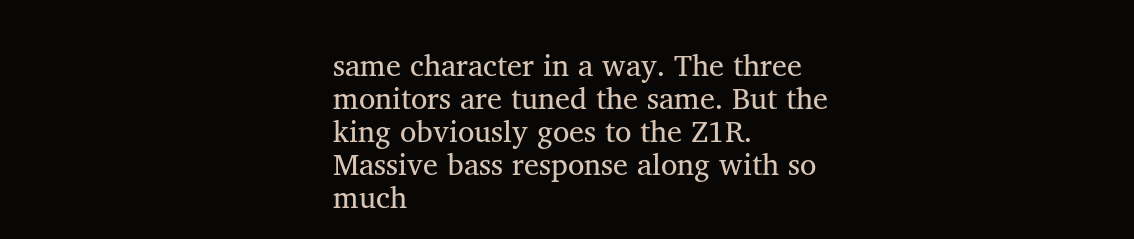same character in a way. The three monitors are tuned the same. But the king obviously goes to the Z1R. Massive bass response along with so much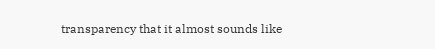transparency that it almost sounds like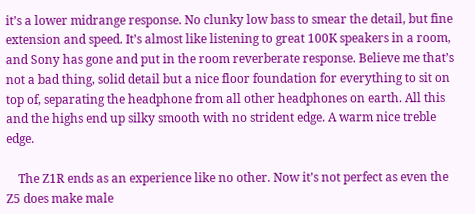it’s a lower midrange response. No clunky low bass to smear the detail, but fine extension and speed. It’s almost like listening to great 100K speakers in a room, and Sony has gone and put in the room reverberate response. Believe me that’s not a bad thing, solid detail but a nice floor foundation for everything to sit on top of, separating the headphone from all other headphones on earth. All this and the highs end up silky smooth with no strident edge. A warm nice treble edge.

    The Z1R ends as an experience like no other. Now it’s not perfect as even the Z5 does make male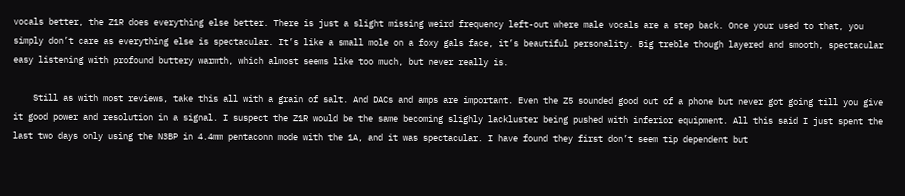vocals better, the Z1R does everything else better. There is just a slight missing weird frequency left-out where male vocals are a step back. Once your used to that, you simply don’t care as everything else is spectacular. It’s like a small mole on a foxy gals face, it’s beautiful personality. Big treble though layered and smooth, spectacular easy listening with profound buttery warmth, which almost seems like too much, but never really is.

    Still as with most reviews, take this all with a grain of salt. And DACs and amps are important. Even the Z5 sounded good out of a phone but never got going till you give it good power and resolution in a signal. I suspect the Z1R would be the same becoming slighly lackluster being pushed with inferior equipment. All this said I just spent the last two days only using the N3BP in 4.4mm pentaconn mode with the 1A, and it was spectacular. I have found they first don’t seem tip dependent but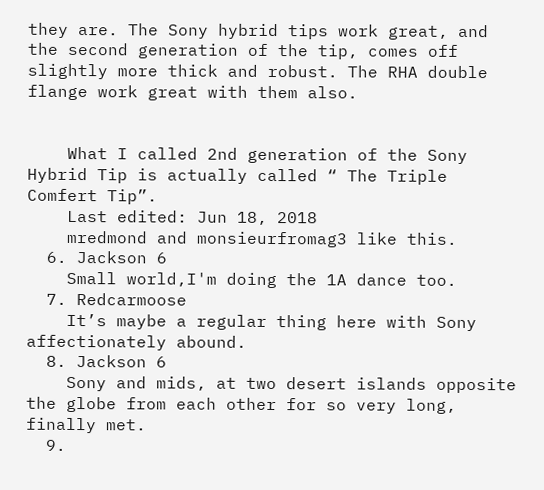they are. The Sony hybrid tips work great, and the second generation of the tip, comes off slightly more thick and robust. The RHA double flange work great with them also.


    What I called 2nd generation of the Sony Hybrid Tip is actually called “ The Triple Comfert Tip”.
    Last edited: Jun 18, 2018
    mredmond and monsieurfromag3 like this.
  6. Jackson 6
    Small world,I'm doing the 1A dance too.
  7. Redcarmoose
    It’s maybe a regular thing here with Sony affectionately abound.
  8. Jackson 6
    Sony and mids, at two desert islands opposite the globe from each other for so very long, finally met.
  9.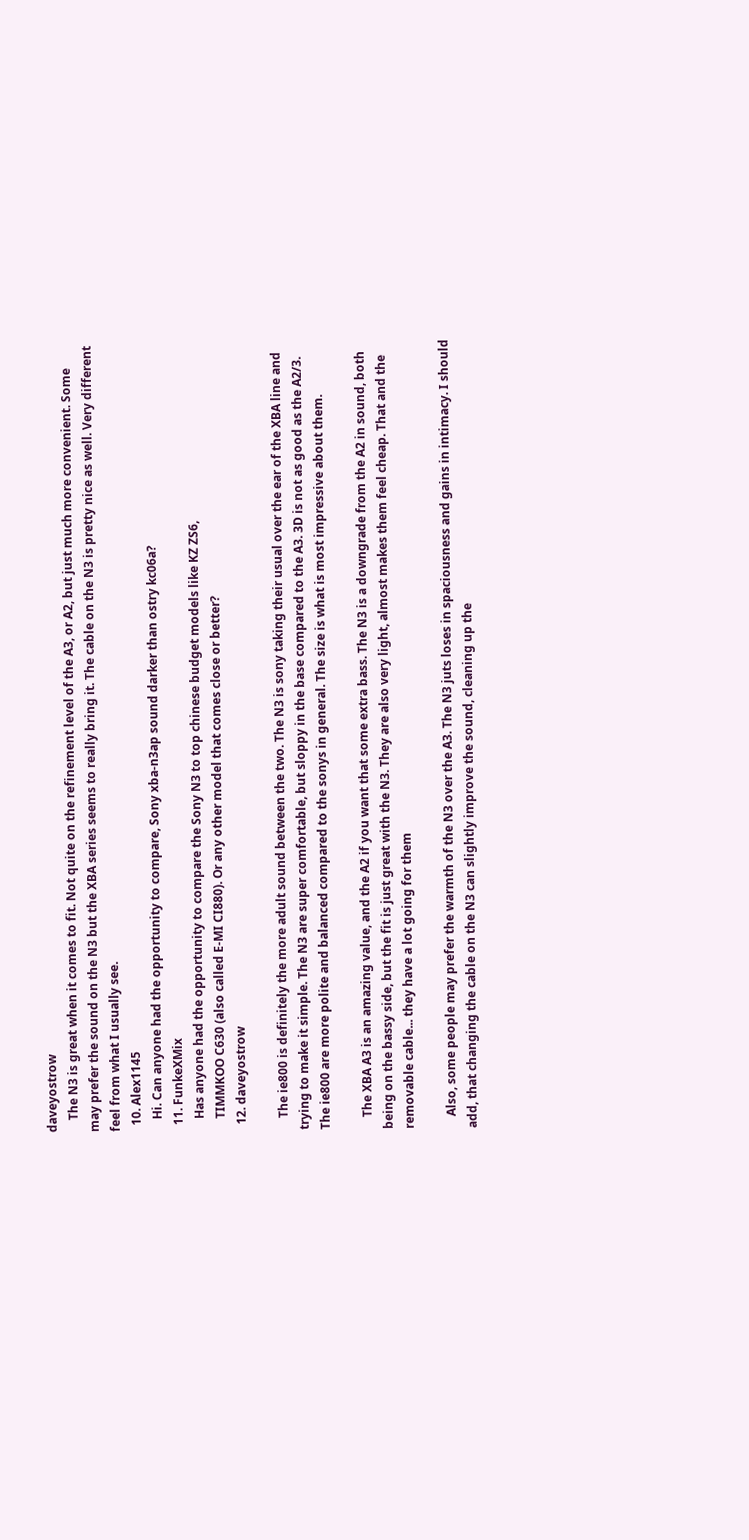daveyostrow
    The N3 is great when it comes to fit. Not quite on the refinement level of the A3, or A2, but just much more convenient. Some may prefer the sound on the N3 but the XBA series seems to really bring it. The cable on the N3 is pretty nice as well. Very different feel from what I usually see.
  10. Alex1145
    Hi. Can anyone had the opportunity to compare, Sony xba-n3ap sound darker than ostry kc06a?
  11. FunkeXMix
    Has anyone had the opportunity to compare the Sony N3 to top chinese budget models like KZ ZS6,
    TIMMKOO C630 (also called E-MI CI880). Or any other model that comes close or better?
  12. daveyostrow

    The ie800 is definitely the more adult sound between the two. The N3 is sony taking their usual over the ear of the XBA line and trying to make it simple. The N3 are super comfortable, but sloppy in the base compared to the A3. 3D is not as good as the A2/3. The ie800 are more polite and balanced compared to the sonys in general. The size is what is most impressive about them.

    The XBA A3 is an amazing value, and the A2 if you want that some extra bass. The N3 is a downgrade from the A2 in sound, both being on the bassy side, but the fit is just great with the N3. They are also very light, almost makes them feel cheap. That and the removable cable... they have a lot going for them

    Also, some people may prefer the warmth of the N3 over the A3. The N3 juts loses in spaciousness and gains in intimacy. I should add, that changing the cable on the N3 can slightly improve the sound, cleaning up the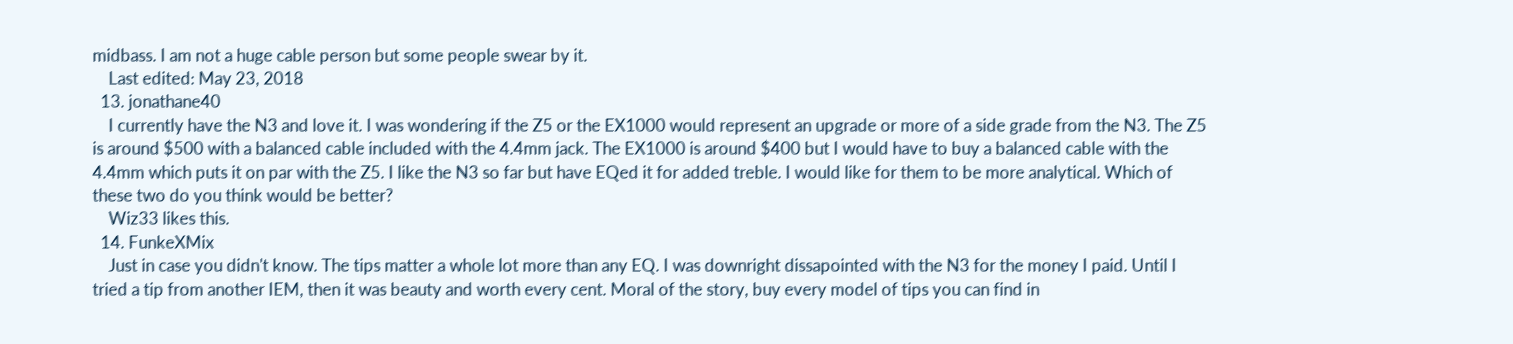midbass. I am not a huge cable person but some people swear by it.
    Last edited: May 23, 2018
  13. jonathane40
    I currently have the N3 and love it. I was wondering if the Z5 or the EX1000 would represent an upgrade or more of a side grade from the N3. The Z5 is around $500 with a balanced cable included with the 4.4mm jack. The EX1000 is around $400 but I would have to buy a balanced cable with the 4.4mm which puts it on par with the Z5. I like the N3 so far but have EQed it for added treble. I would like for them to be more analytical. Which of these two do you think would be better?
    Wiz33 likes this.
  14. FunkeXMix
    Just in case you didn't know. The tips matter a whole lot more than any EQ. I was downright dissapointed with the N3 for the money I paid. Until I tried a tip from another IEM, then it was beauty and worth every cent. Moral of the story, buy every model of tips you can find in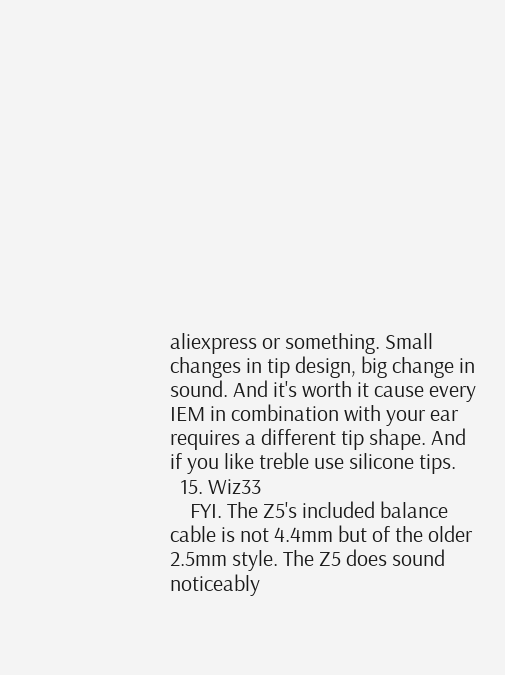aliexpress or something. Small changes in tip design, big change in sound. And it's worth it cause every IEM in combination with your ear requires a different tip shape. And if you like treble use silicone tips.
  15. Wiz33
    FYI. The Z5's included balance cable is not 4.4mm but of the older 2.5mm style. The Z5 does sound noticeably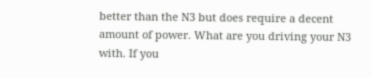better than the N3 but does require a decent amount of power. What are you driving your N3 with. If you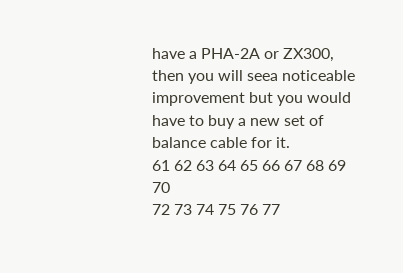have a PHA-2A or ZX300, then you will seea noticeable improvement but you would have to buy a new set of balance cable for it.
61 62 63 64 65 66 67 68 69 70
72 73 74 75 76 77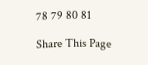78 79 80 81

Share This Page